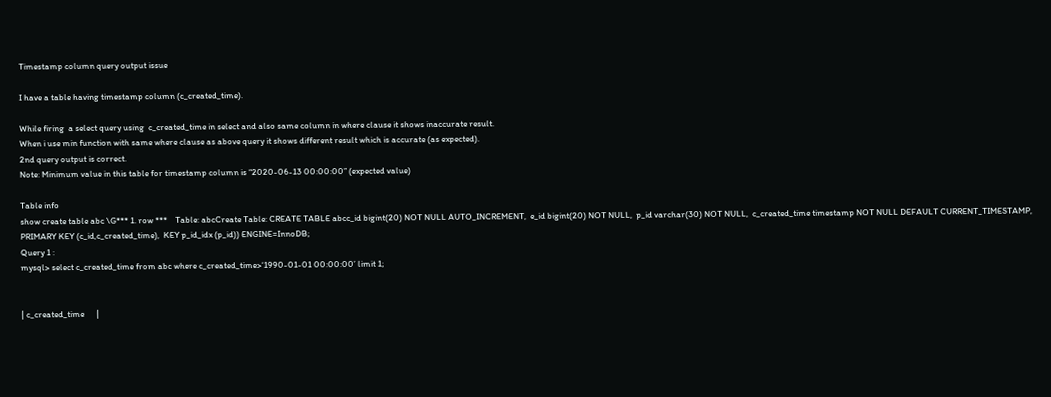Timestamp column query output issue

I have a table having timestamp column (c_created_time).

While firing  a select query using  c_created_time in select and also same column in where clause it shows inaccurate result.
When i use min function with same where clause as above query it shows different result which is accurate (as expected).
2nd query output is correct.
Note: Minimum value in this table for timestamp column is “2020-06-13 00:00:00” (expected value)

Table info
show create table abc \G*** 1. row ***    Table: abcCreate Table: CREATE TABLE abcc_id bigint(20) NOT NULL AUTO_INCREMENT,  e_id bigint(20) NOT NULL,  p_id varchar(30) NOT NULL,  c_created_time timestamp NOT NULL DEFAULT CURRENT_TIMESTAMP,  PRIMARY KEY (c_id,c_created_time),  KEY p_id_idx (p_id)) ENGINE=InnoDB;
Query 1 :
mysql> select c_created_time from abc where c_created_time>‘1990-01-01 00:00:00’ limit 1;


| c_created_time      |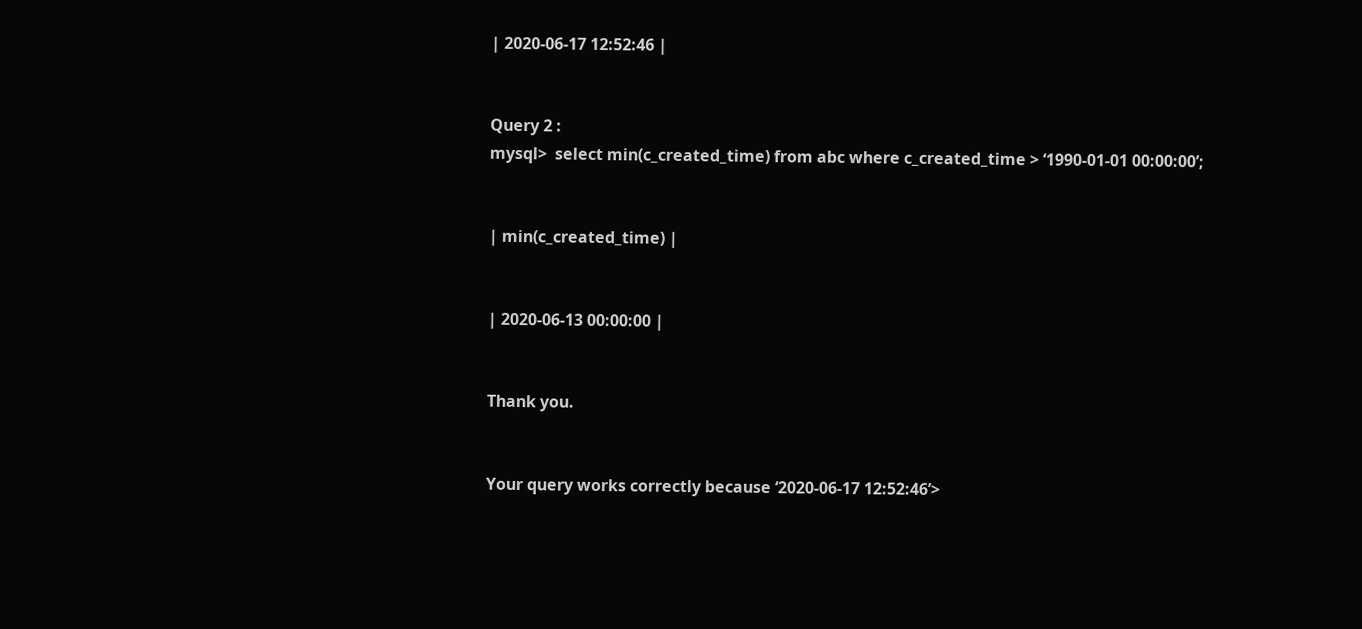| 2020-06-17 12:52:46 |


Query 2 :
mysql>  select min(c_created_time) from abc where c_created_time > ‘1990-01-01 00:00:00’;


| min(c_created_time) |


| 2020-06-13 00:00:00 |


Thank you.


Your query works correctly because ‘2020-06-17 12:52:46’>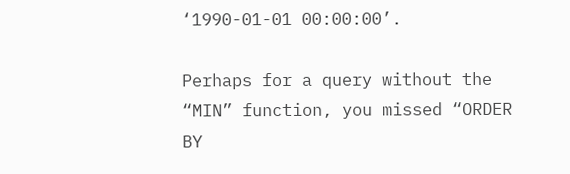‘1990-01-01 00:00:00’.

Perhaps for a query without the “MIN” function, you missed “ORDER BY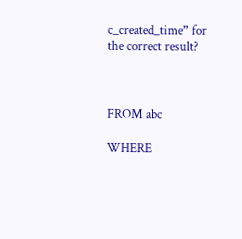c_created_time” for the correct result?



FROM abc

WHERE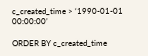c_created_time > ‘1990-01-01 00:00:00’

ORDER BY c_created_time